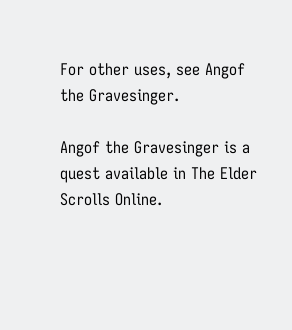For other uses, see Angof the Gravesinger.

Angof the Gravesinger is a quest available in The Elder Scrolls Online.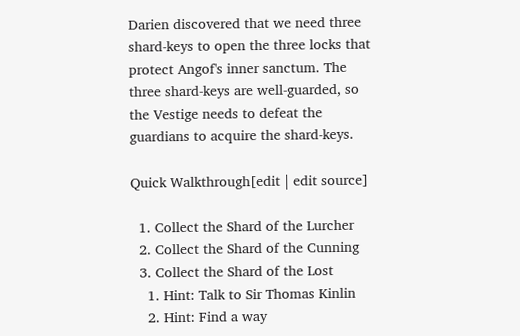Darien discovered that we need three shard-keys to open the three locks that protect Angof's inner sanctum. The three shard-keys are well-guarded, so the Vestige needs to defeat the guardians to acquire the shard-keys.

Quick Walkthrough[edit | edit source]

  1. Collect the Shard of the Lurcher
  2. Collect the Shard of the Cunning
  3. Collect the Shard of the Lost
    1. Hint: Talk to Sir Thomas Kinlin
    2. Hint: Find a way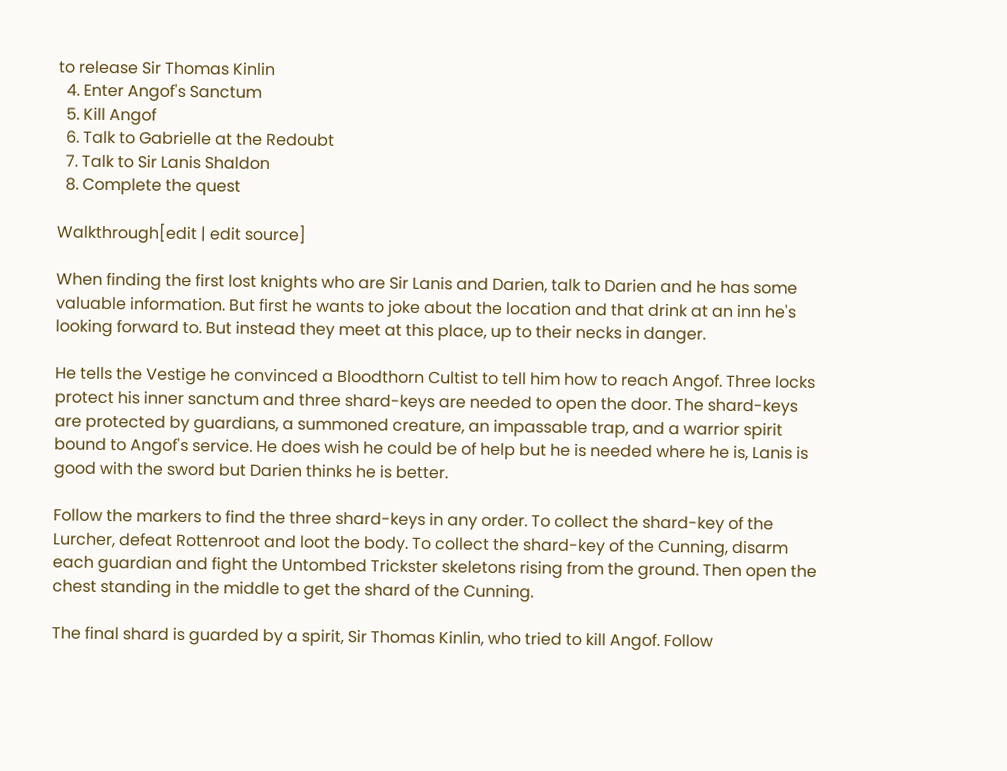to release Sir Thomas Kinlin
  4. Enter Angof's Sanctum
  5. Kill Angof
  6. Talk to Gabrielle at the Redoubt
  7. Talk to Sir Lanis Shaldon
  8. Complete the quest

Walkthrough[edit | edit source]

When finding the first lost knights who are Sir Lanis and Darien, talk to Darien and he has some valuable information. But first he wants to joke about the location and that drink at an inn he's looking forward to. But instead they meet at this place, up to their necks in danger.

He tells the Vestige he convinced a Bloodthorn Cultist to tell him how to reach Angof. Three locks protect his inner sanctum and three shard-keys are needed to open the door. The shard-keys are protected by guardians, a summoned creature, an impassable trap, and a warrior spirit bound to Angof's service. He does wish he could be of help but he is needed where he is, Lanis is good with the sword but Darien thinks he is better.

Follow the markers to find the three shard-keys in any order. To collect the shard-key of the Lurcher, defeat Rottenroot and loot the body. To collect the shard-key of the Cunning, disarm each guardian and fight the Untombed Trickster skeletons rising from the ground. Then open the chest standing in the middle to get the shard of the Cunning.

The final shard is guarded by a spirit, Sir Thomas Kinlin, who tried to kill Angof. Follow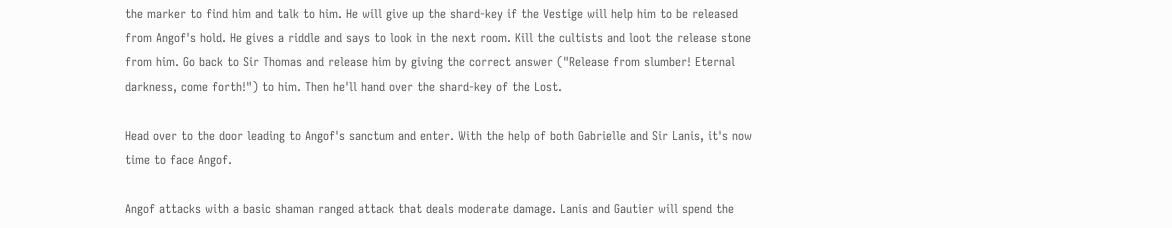the marker to find him and talk to him. He will give up the shard-key if the Vestige will help him to be released from Angof's hold. He gives a riddle and says to look in the next room. Kill the cultists and loot the release stone from him. Go back to Sir Thomas and release him by giving the correct answer ("Release from slumber! Eternal darkness, come forth!") to him. Then he'll hand over the shard-key of the Lost.

Head over to the door leading to Angof's sanctum and enter. With the help of both Gabrielle and Sir Lanis, it's now time to face Angof.

Angof attacks with a basic shaman ranged attack that deals moderate damage. Lanis and Gautier will spend the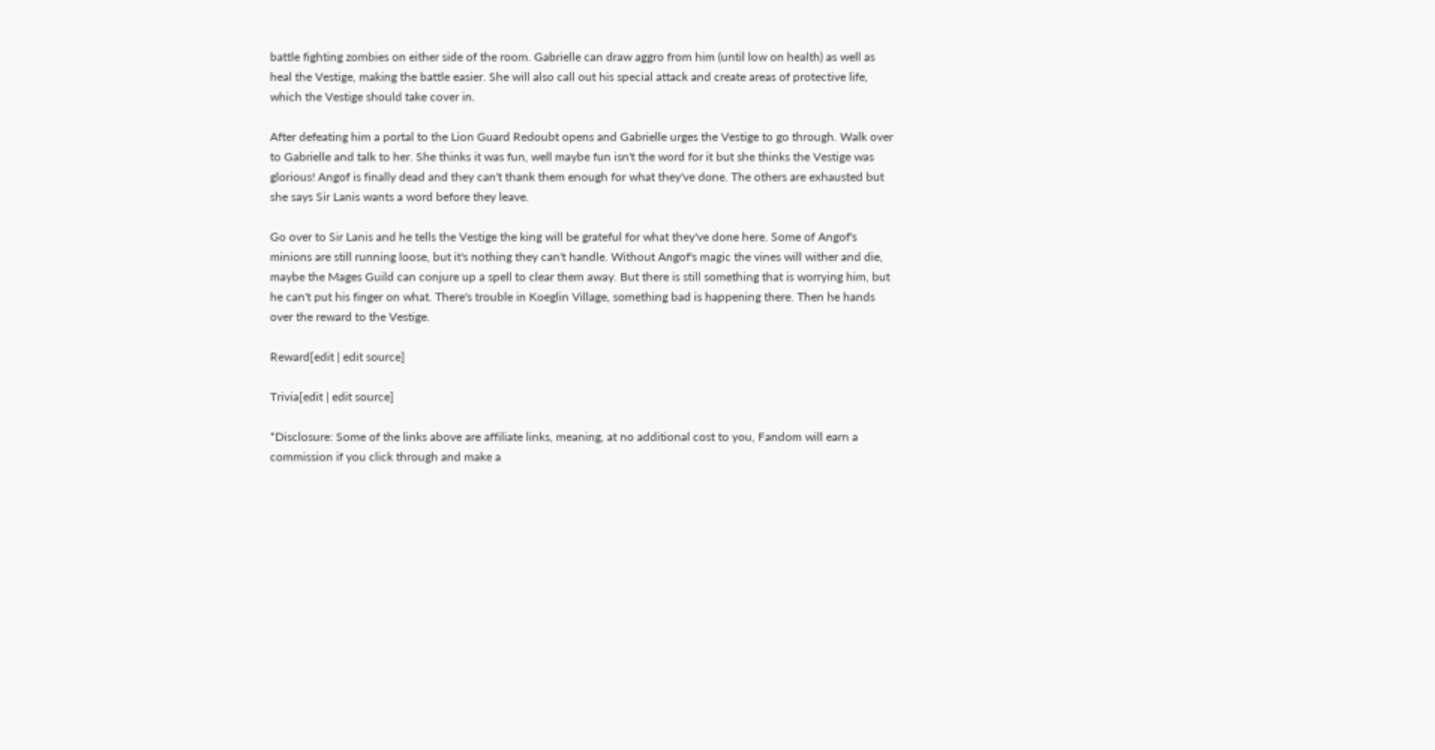battle fighting zombies on either side of the room. Gabrielle can draw aggro from him (until low on health) as well as heal the Vestige, making the battle easier. She will also call out his special attack and create areas of protective life, which the Vestige should take cover in.

After defeating him a portal to the Lion Guard Redoubt opens and Gabrielle urges the Vestige to go through. Walk over to Gabrielle and talk to her. She thinks it was fun, well maybe fun isn't the word for it but she thinks the Vestige was glorious! Angof is finally dead and they can't thank them enough for what they've done. The others are exhausted but she says Sir Lanis wants a word before they leave.

Go over to Sir Lanis and he tells the Vestige the king will be grateful for what they've done here. Some of Angof's minions are still running loose, but it's nothing they can't handle. Without Angof's magic the vines will wither and die, maybe the Mages Guild can conjure up a spell to clear them away. But there is still something that is worrying him, but he can't put his finger on what. There's trouble in Koeglin Village, something bad is happening there. Then he hands over the reward to the Vestige.

Reward[edit | edit source]

Trivia[edit | edit source]

*Disclosure: Some of the links above are affiliate links, meaning, at no additional cost to you, Fandom will earn a commission if you click through and make a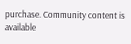purchase. Community content is available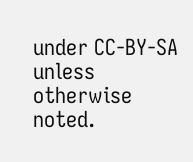under CC-BY-SA unless otherwise noted.